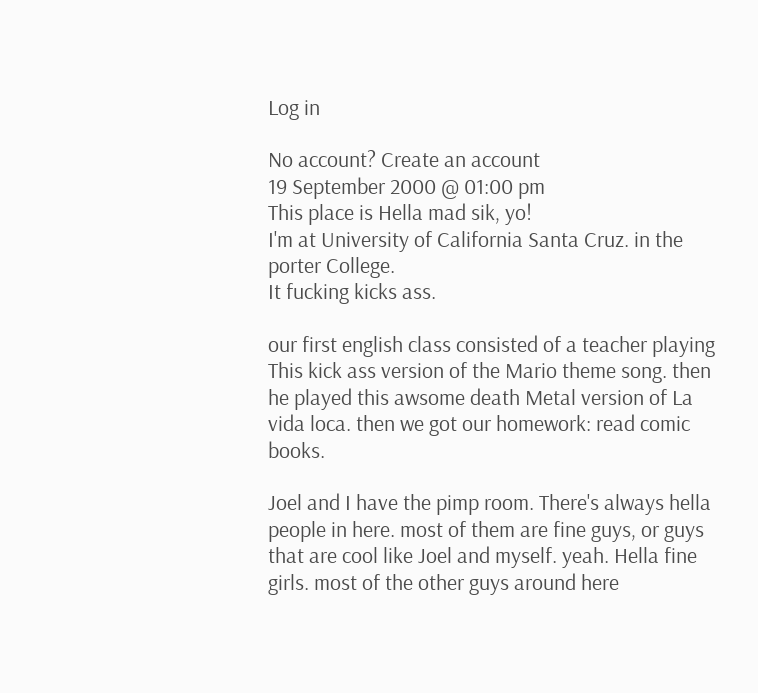Log in

No account? Create an account
19 September 2000 @ 01:00 pm
This place is Hella mad sik, yo!
I'm at University of California Santa Cruz. in the porter College.
It fucking kicks ass.

our first english class consisted of a teacher playing This kick ass version of the Mario theme song. then he played this awsome death Metal version of La vida loca. then we got our homework: read comic books.

Joel and I have the pimp room. There's always hella people in here. most of them are fine guys, or guys that are cool like Joel and myself. yeah. Hella fine girls. most of the other guys around here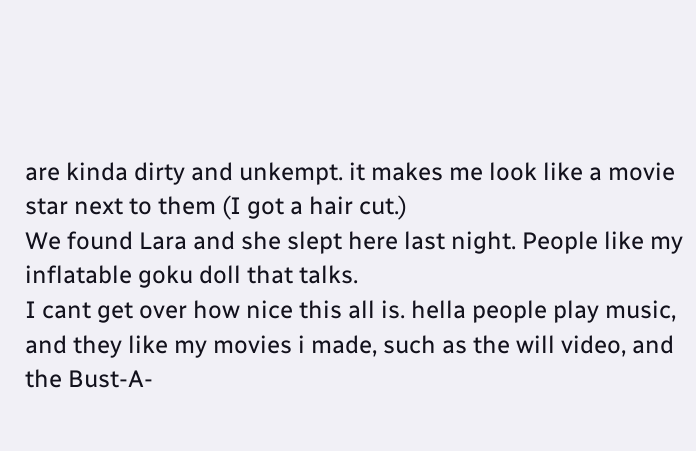are kinda dirty and unkempt. it makes me look like a movie star next to them (I got a hair cut.)
We found Lara and she slept here last night. People like my inflatable goku doll that talks.
I cant get over how nice this all is. hella people play music, and they like my movies i made, such as the will video, and the Bust-A-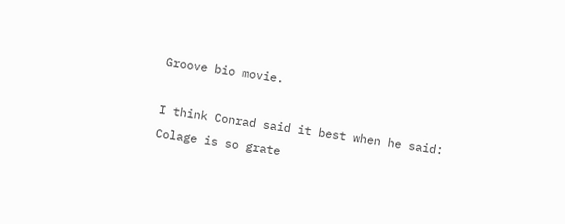Groove bio movie.

I think Conrad said it best when he said:
Colage is so grate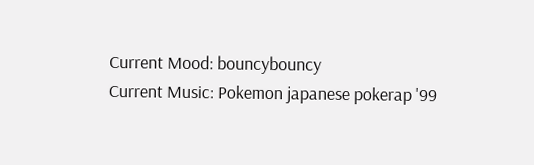Current Mood: bouncybouncy
Current Music: Pokemon japanese pokerap '99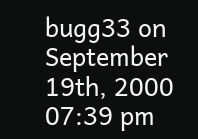bugg33 on September 19th, 2000 07:39 pm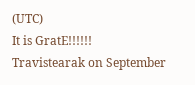(UTC)
It is GratE!!!!!!
Travistearak on September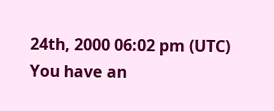24th, 2000 06:02 pm (UTC)
You have an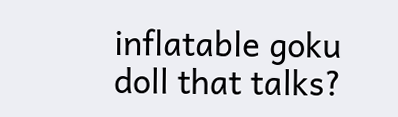inflatable goku doll that talks?